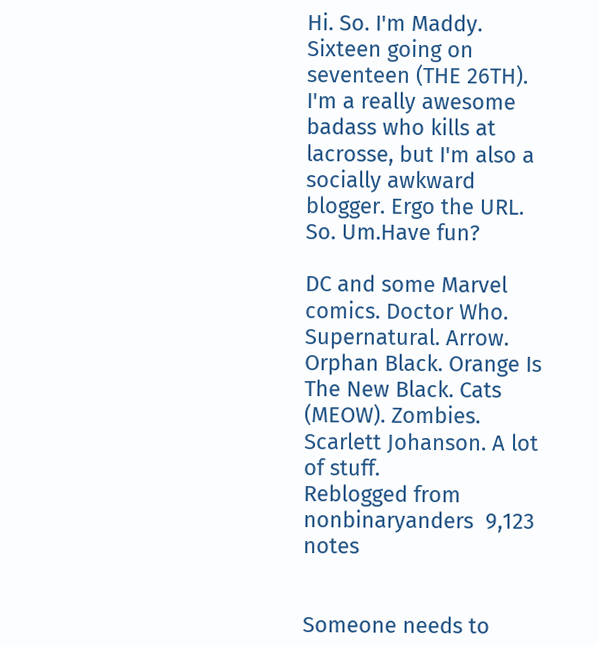Hi. So. I'm Maddy. Sixteen going on seventeen (THE 26TH). I'm a really awesome badass who kills at lacrosse, but I'm also a socially awkward blogger. Ergo the URL. So. Um.Have fun?

DC and some Marvel comics. Doctor Who. Supernatural. Arrow. Orphan Black. Orange Is The New Black. Cats (MEOW). Zombies. Scarlett Johanson. A lot of stuff.
Reblogged from nonbinaryanders  9,123 notes


Someone needs to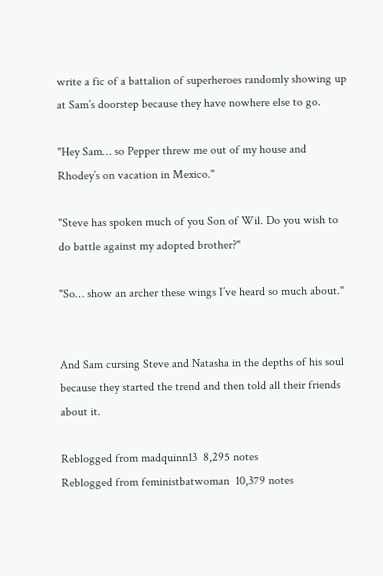write a fic of a battalion of superheroes randomly showing up at Sam’s doorstep because they have nowhere else to go.

"Hey Sam… so Pepper threw me out of my house and Rhodey’s on vacation in Mexico."

"Steve has spoken much of you Son of Wil. Do you wish to do battle against my adopted brother?"

"So… show an archer these wings I’ve heard so much about."


And Sam cursing Steve and Natasha in the depths of his soul because they started the trend and then told all their friends about it.

Reblogged from madquinn13  8,295 notes
Reblogged from feministbatwoman  10,379 notes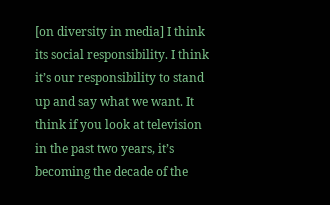[on diversity in media] I think its social responsibility. I think it’s our responsibility to stand up and say what we want. It think if you look at television in the past two years, it’s becoming the decade of the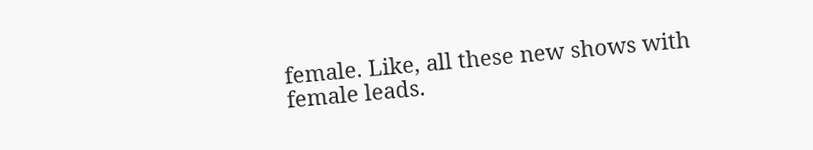female. Like, all these new shows with female leads.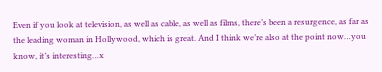Even if you look at television, as well as cable, as well as films, there’s been a resurgence, as far as the leading woman in Hollywood, which is great. And I think we’re also at the point now…you know, it’s interesting…x